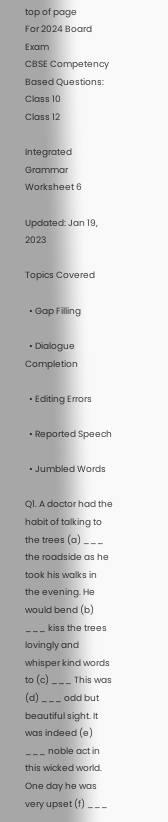top of page
For 2024 Board Exam
CBSE Competency Based Questions:
Class 10
Class 12

Integrated Grammar Worksheet 6

Updated: Jan 19, 2023

Topics Covered

  • Gap Filling

  • Dialogue Completion

  • Editing Errors

  • Reported Speech

  • Jumbled Words

Q1. A doctor had the habit of talking to the trees (a) ___ the roadside as he took his walks in the evening. He would bend (b) ___ kiss the trees lovingly and whisper kind words to (c) ___ This was (d) ___ odd but beautiful sight. It was indeed (e) ___ noble act in this wicked world. One day he was very upset (f) ___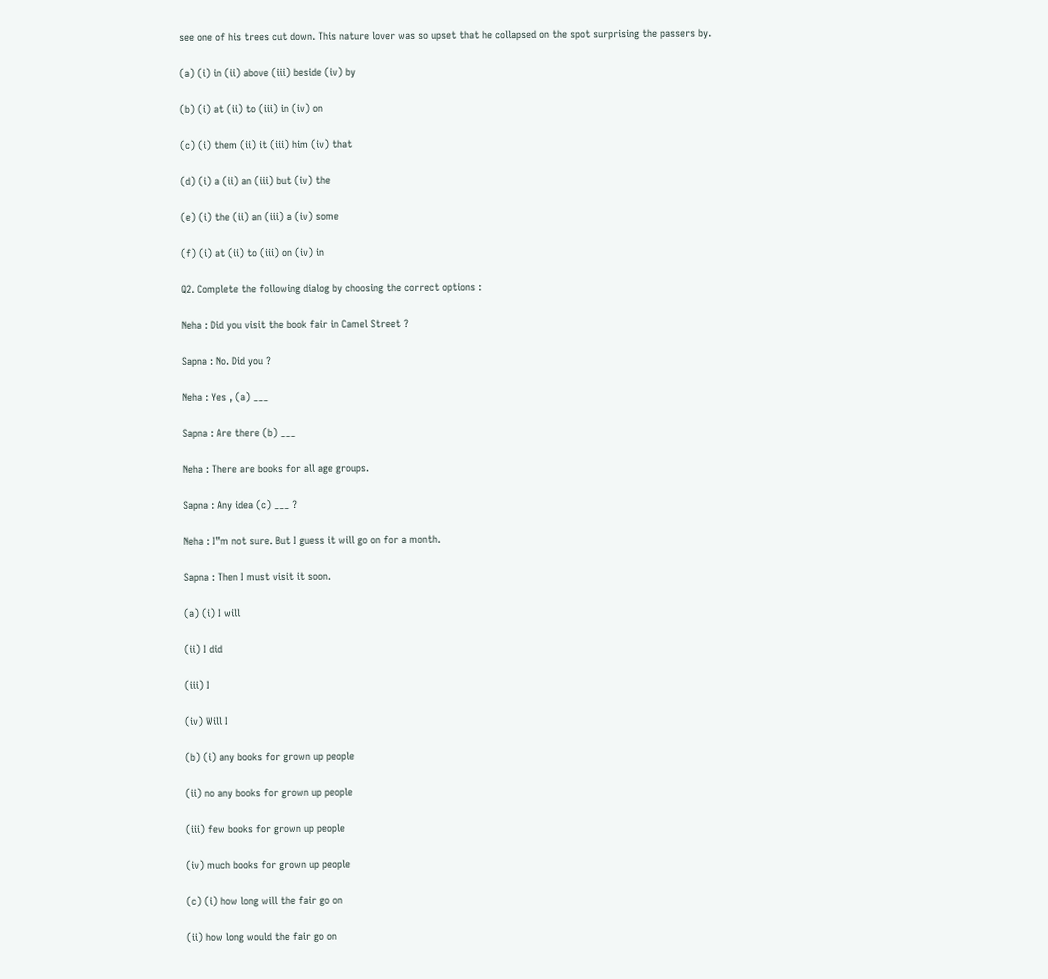see one of his trees cut down. This nature lover was so upset that he collapsed on the spot surprising the passers by.

(a) (i) in (ii) above (iii) beside (iv) by

(b) (i) at (ii) to (iii) in (iv) on

(c) (i) them (ii) it (iii) him (iv) that

(d) (i) a (ii) an (iii) but (iv) the

(e) (i) the (ii) an (iii) a (iv) some

(f) (i) at (ii) to (iii) on (iv) in

Q2. Complete the following dialog by choosing the correct options :

Neha : Did you visit the book fair in Camel Street ?

Sapna : No. Did you ?

Neha : Yes , (a) ___

Sapna : Are there (b) ___

Neha : There are books for all age groups.

Sapna : Any idea (c) ___ ?

Neha : I‟m not sure. But I guess it will go on for a month.

Sapna : Then I must visit it soon.

(a) (i) I will

(ii) I did

(iii) I

(iv) Will I

(b) (i) any books for grown up people

(ii) no any books for grown up people

(iii) few books for grown up people

(iv) much books for grown up people

(c) (i) how long will the fair go on

(ii) how long would the fair go on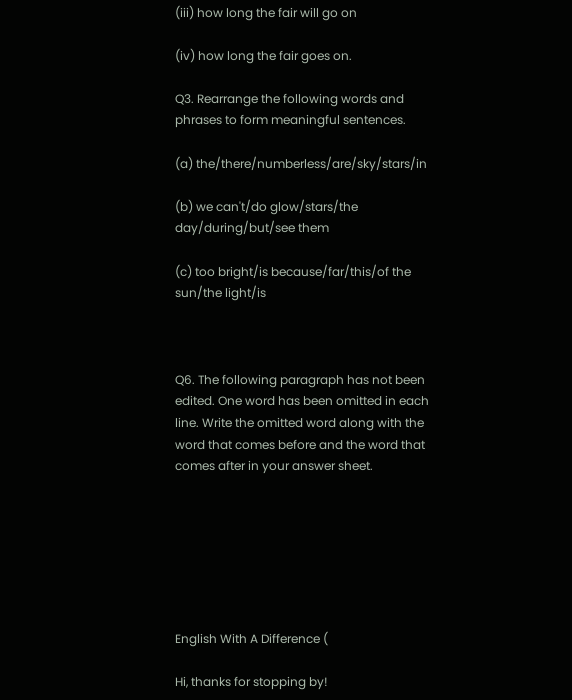(iii) how long the fair will go on

(iv) how long the fair goes on.

Q3. Rearrange the following words and phrases to form meaningful sentences.

(a) the/there/numberless/are/sky/stars/in

(b) we can't/do glow/stars/the day/during/but/see them

(c) too bright/is because/far/this/of the sun/the light/is



Q6. The following paragraph has not been edited. One word has been omitted in each line. Write the omitted word along with the word that comes before and the word that comes after in your answer sheet.







English With A Difference (

Hi, thanks for stopping by!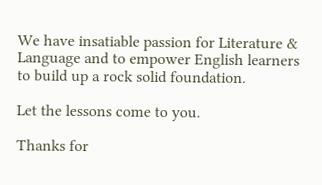We have insatiable passion for Literature & Language and to empower English learners to build up a rock solid foundation.

Let the lessons come to you.

Thanks for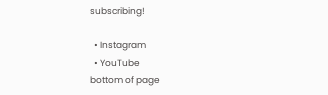subscribing!

  • Instagram
  • YouTube
bottom of page